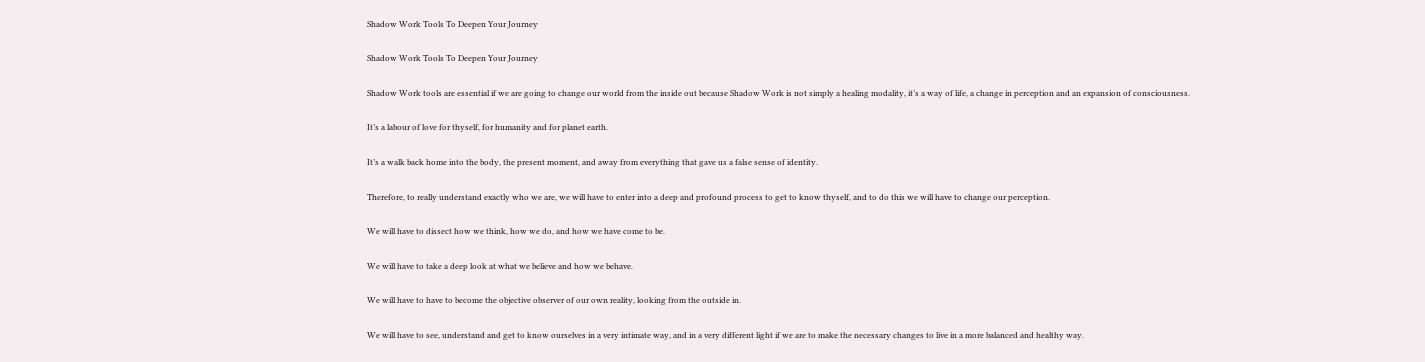Shadow Work Tools To Deepen Your Journey

Shadow Work Tools To Deepen Your Journey

Shadow Work tools are essential if we are going to change our world from the inside out because Shadow Work is not simply a healing modality, it’s a way of life, a change in perception and an expansion of consciousness.

It’s a labour of love for thyself, for humanity and for planet earth.

It’s a walk back home into the body, the present moment, and away from everything that gave us a false sense of identity.

Therefore, to really understand exactly who we are, we will have to enter into a deep and profound process to get to know thyself, and to do this we will have to change our perception.

We will have to dissect how we think, how we do, and how we have come to be.

We will have to take a deep look at what we believe and how we behave.

We will have to have to become the objective observer of our own reality, looking from the outside in.

We will have to see, understand and get to know ourselves in a very intimate way, and in a very different light if we are to make the necessary changes to live in a more balanced and healthy way.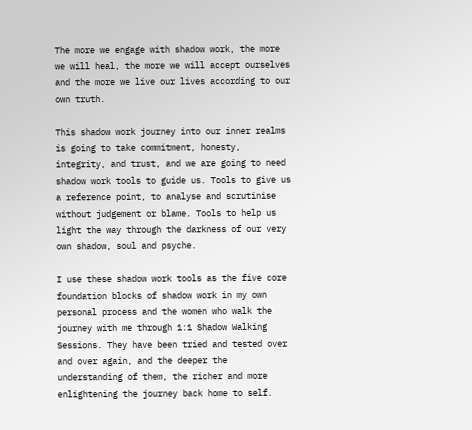The more we engage with shadow work, the more we will heal, the more we will accept ourselves and the more we live our lives according to our own truth.

This shadow work journey into our inner realms is going to take commitment, honesty, integrity, and trust, and we are going to need shadow work tools to guide us. Tools to give us a reference point, to analyse and scrutinise without judgement or blame. Tools to help us light the way through the darkness of our very own shadow, soul and psyche.

I use these shadow work tools as the five core foundation blocks of shadow work in my own personal process and the women who walk the journey with me through 1:1 Shadow Walking Sessions. They have been tried and tested over and over again, and the deeper the understanding of them, the richer and more enlightening the journey back home to self.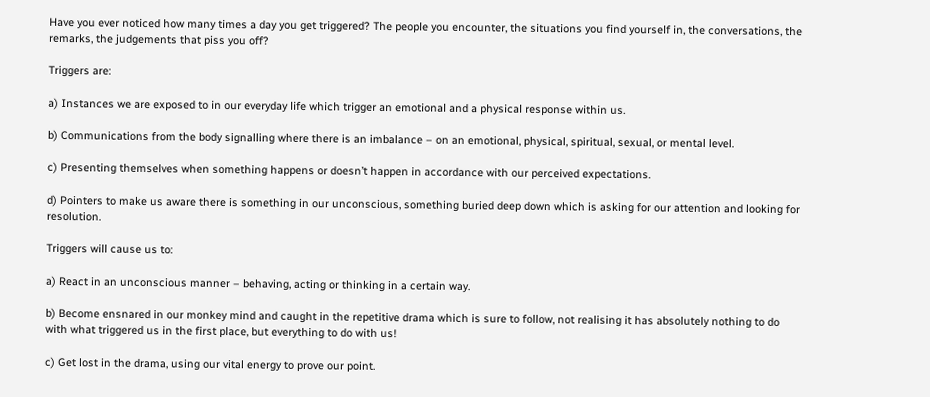Have you ever noticed how many times a day you get triggered? The people you encounter, the situations you find yourself in, the conversations, the remarks, the judgements that piss you off?

Triggers are:

a) Instances we are exposed to in our everyday life which trigger an emotional and a physical response within us.

b) Communications from the body signalling where there is an imbalance – on an emotional, physical, spiritual, sexual, or mental level.

c) Presenting themselves when something happens or doesn’t happen in accordance with our perceived expectations.

d) Pointers to make us aware there is something in our unconscious, something buried deep down which is asking for our attention and looking for resolution.

Triggers will cause us to:

a) React in an unconscious manner – behaving, acting or thinking in a certain way.

b) Become ensnared in our monkey mind and caught in the repetitive drama which is sure to follow, not realising it has absolutely nothing to do with what triggered us in the first place, but everything to do with us!

c) Get lost in the drama, using our vital energy to prove our point.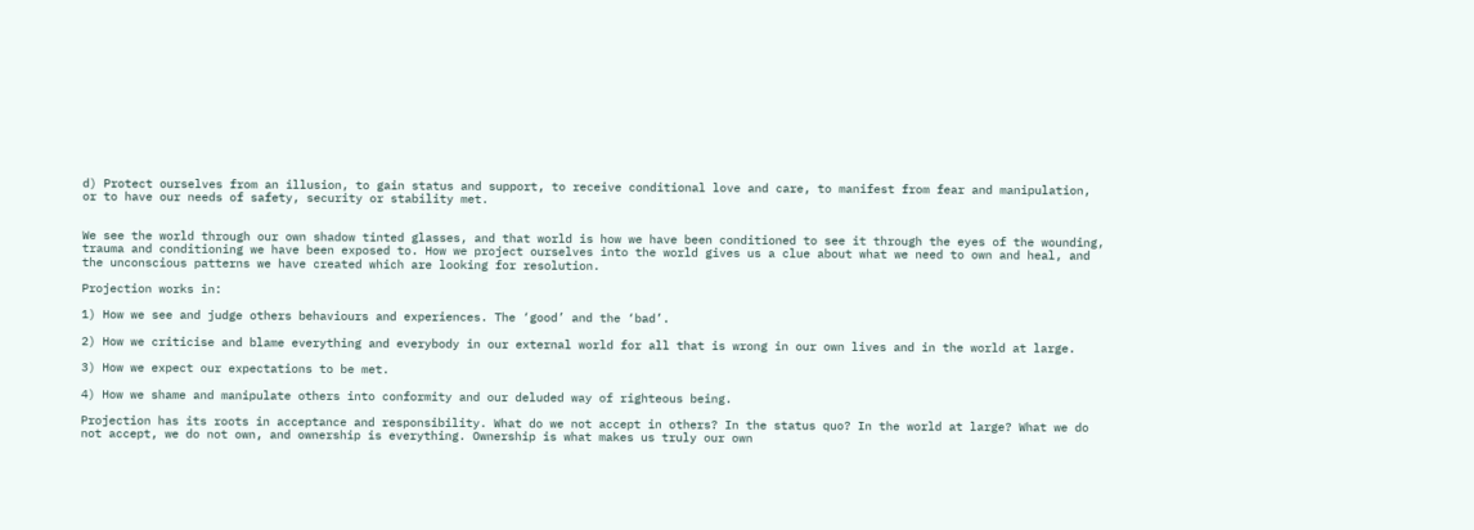d) Protect ourselves from an illusion, to gain status and support, to receive conditional love and care, to manifest from fear and manipulation, or to have our needs of safety, security or stability met.


We see the world through our own shadow tinted glasses, and that world is how we have been conditioned to see it through the eyes of the wounding, trauma and conditioning we have been exposed to. How we project ourselves into the world gives us a clue about what we need to own and heal, and the unconscious patterns we have created which are looking for resolution.

Projection works in:

1) How we see and judge others behaviours and experiences. The ‘good’ and the ‘bad’.

2) How we criticise and blame everything and everybody in our external world for all that is wrong in our own lives and in the world at large.

3) How we expect our expectations to be met.

4) How we shame and manipulate others into conformity and our deluded way of righteous being.

Projection has its roots in acceptance and responsibility. What do we not accept in others? In the status quo? In the world at large? What we do not accept, we do not own, and ownership is everything. Ownership is what makes us truly our own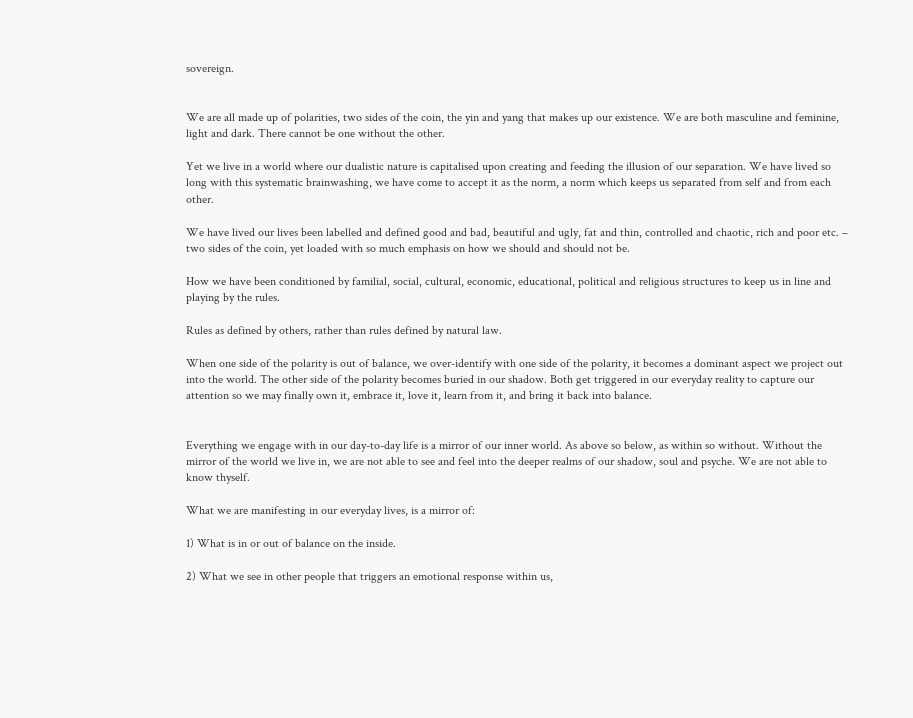sovereign.


We are all made up of polarities, two sides of the coin, the yin and yang that makes up our existence. We are both masculine and feminine, light and dark. There cannot be one without the other.

Yet we live in a world where our dualistic nature is capitalised upon creating and feeding the illusion of our separation. We have lived so long with this systematic brainwashing, we have come to accept it as the norm, a norm which keeps us separated from self and from each other.

We have lived our lives been labelled and defined good and bad, beautiful and ugly, fat and thin, controlled and chaotic, rich and poor etc. – two sides of the coin, yet loaded with so much emphasis on how we should and should not be.

How we have been conditioned by familial, social, cultural, economic, educational, political and religious structures to keep us in line and playing by the rules.

Rules as defined by others, rather than rules defined by natural law.

When one side of the polarity is out of balance, we over-identify with one side of the polarity, it becomes a dominant aspect we project out into the world. The other side of the polarity becomes buried in our shadow. Both get triggered in our everyday reality to capture our attention so we may finally own it, embrace it, love it, learn from it, and bring it back into balance.


Everything we engage with in our day-to-day life is a mirror of our inner world. As above so below, as within so without. Without the mirror of the world we live in, we are not able to see and feel into the deeper realms of our shadow, soul and psyche. We are not able to know thyself.

What we are manifesting in our everyday lives, is a mirror of:

1) What is in or out of balance on the inside.

2) What we see in other people that triggers an emotional response within us,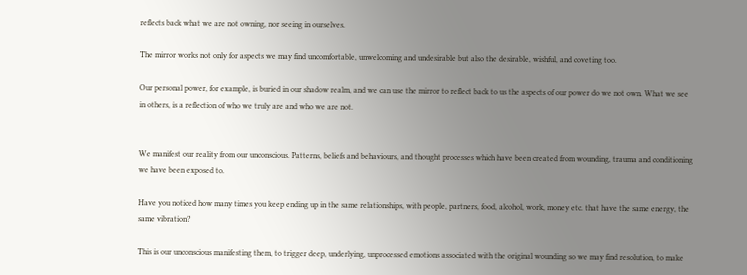reflects back what we are not owning, nor seeing in ourselves.

The mirror works not only for aspects we may find uncomfortable, unwelcoming and undesirable but also the desirable, wishful, and coveting too.

Our personal power, for example, is buried in our shadow realm, and we can use the mirror to reflect back to us the aspects of our power do we not own. What we see in others, is a reflection of who we truly are and who we are not.


We manifest our reality from our unconscious. Patterns, beliefs and behaviours, and thought processes which have been created from wounding, trauma and conditioning we have been exposed to.

Have you noticed how many times you keep ending up in the same relationships, with people, partners, food, alcohol, work, money etc. that have the same energy, the same vibration?

This is our unconscious manifesting them, to trigger deep, underlying, unprocessed emotions associated with the original wounding so we may find resolution, to make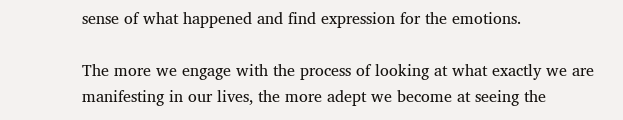sense of what happened and find expression for the emotions.

The more we engage with the process of looking at what exactly we are manifesting in our lives, the more adept we become at seeing the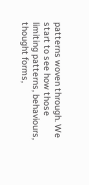patterns woven through. We start to see how those limiting patterns, behaviours, thought forms,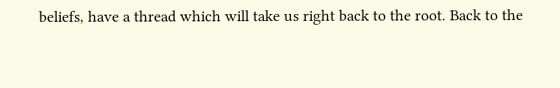beliefs, have a thread which will take us right back to the root. Back to the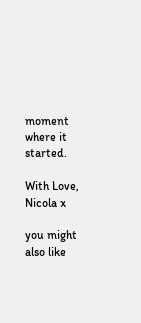moment where it started.

With Love,
Nicola x

you might also like